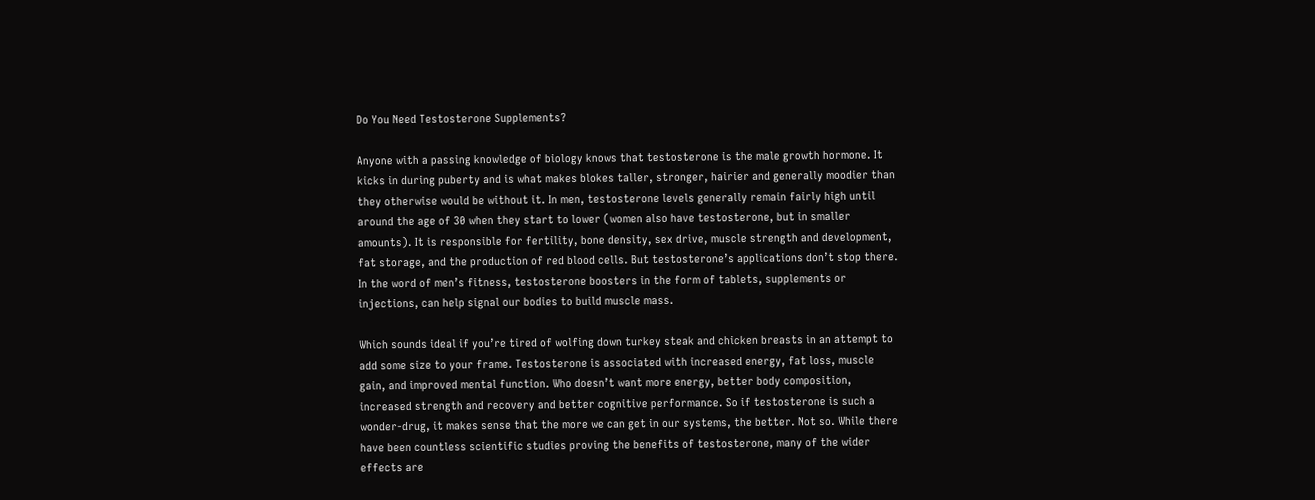Do You Need Testosterone Supplements?

Anyone with a passing knowledge of biology knows that testosterone is the male growth hormone. It kicks in during puberty and is what makes blokes taller, stronger, hairier and generally moodier than they otherwise would be without it. In men, testosterone levels generally remain fairly high until around the age of 30 when they start to lower (women also have testosterone, but in smaller amounts). It is responsible for fertility, bone density, sex drive, muscle strength and development, fat storage, and the production of red blood cells. But testosterone’s applications don’t stop there. In the word of men’s fitness, testosterone boosters in the form of tablets, supplements or injections, can help signal our bodies to build muscle mass.

Which sounds ideal if you’re tired of wolfing down turkey steak and chicken breasts in an attempt to add some size to your frame. Testosterone is associated with increased energy, fat loss, muscle gain, and improved mental function. Who doesn’t want more energy, better body composition, increased strength and recovery and better cognitive performance. So if testosterone is such a wonder-drug, it makes sense that the more we can get in our systems, the better. Not so. While there have been countless scientific studies proving the benefits of testosterone, many of the wider effects are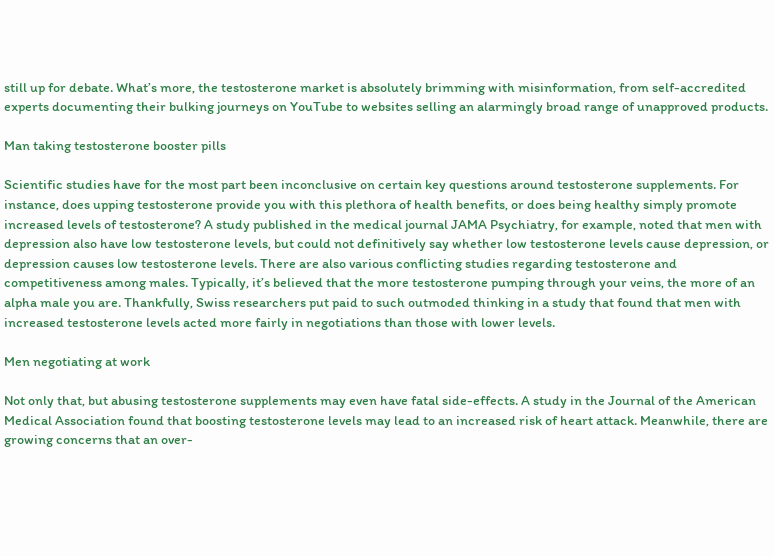still up for debate. What’s more, the testosterone market is absolutely brimming with misinformation, from self-accredited experts documenting their bulking journeys on YouTube to websites selling an alarmingly broad range of unapproved products.

Man taking testosterone booster pills

Scientific studies have for the most part been inconclusive on certain key questions around testosterone supplements. For instance, does upping testosterone provide you with this plethora of health benefits, or does being healthy simply promote increased levels of testosterone? A study published in the medical journal JAMA Psychiatry, for example, noted that men with depression also have low testosterone levels, but could not definitively say whether low testosterone levels cause depression, or depression causes low testosterone levels. There are also various conflicting studies regarding testosterone and competitiveness among males. Typically, it’s believed that the more testosterone pumping through your veins, the more of an alpha male you are. Thankfully, Swiss researchers put paid to such outmoded thinking in a study that found that men with increased testosterone levels acted more fairly in negotiations than those with lower levels.

Men negotiating at work

Not only that, but abusing testosterone supplements may even have fatal side-effects. A study in the Journal of the American Medical Association found that boosting testosterone levels may lead to an increased risk of heart attack. Meanwhile, there are growing concerns that an over-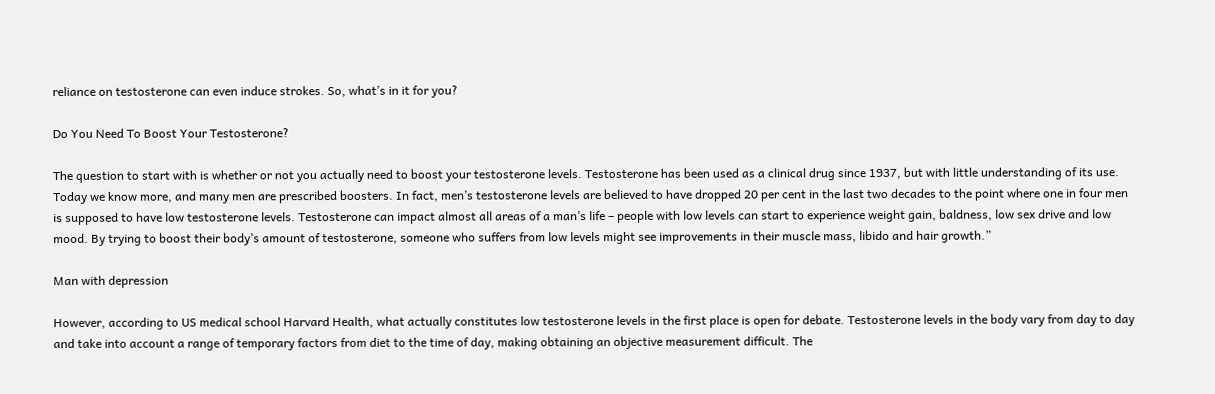reliance on testosterone can even induce strokes. So, what’s in it for you?

Do You Need To Boost Your Testosterone?

The question to start with is whether or not you actually need to boost your testosterone levels. Testosterone has been used as a clinical drug since 1937, but with little understanding of its use. Today we know more, and many men are prescribed boosters. In fact, men’s testosterone levels are believed to have dropped 20 per cent in the last two decades to the point where one in four men is supposed to have low testosterone levels. Testosterone can impact almost all areas of a man’s life – people with low levels can start to experience weight gain, baldness, low sex drive and low mood. By trying to boost their body’s amount of testosterone, someone who suffers from low levels might see improvements in their muscle mass, libido and hair growth.”

Man with depression

However, according to US medical school Harvard Health, what actually constitutes low testosterone levels in the first place is open for debate. Testosterone levels in the body vary from day to day and take into account a range of temporary factors from diet to the time of day, making obtaining an objective measurement difficult. The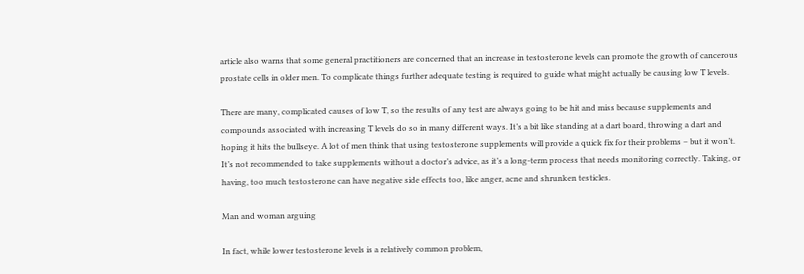article also warns that some general practitioners are concerned that an increase in testosterone levels can promote the growth of cancerous prostate cells in older men. To complicate things further adequate testing is required to guide what might actually be causing low T levels.

There are many, complicated causes of low T, so the results of any test are always going to be hit and miss because supplements and compounds associated with increasing T levels do so in many different ways. It’s a bit like standing at a dart board, throwing a dart and hoping it hits the bullseye. A lot of men think that using testosterone supplements will provide a quick fix for their problems – but it won’t. It’s not recommended to take supplements without a doctor’s advice, as it’s a long-term process that needs monitoring correctly. Taking, or having, too much testosterone can have negative side effects too, like anger, acne and shrunken testicles.

Man and woman arguing

In fact, while lower testosterone levels is a relatively common problem,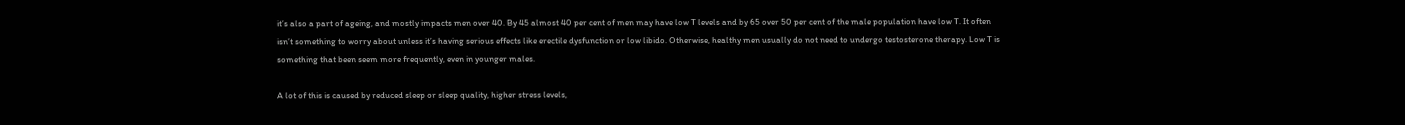it’s also a part of ageing, and mostly impacts men over 40. By 45 almost 40 per cent of men may have low T levels and by 65 over 50 per cent of the male population have low T. It often isn’t something to worry about unless it’s having serious effects like erectile dysfunction or low libido. Otherwise, healthy men usually do not need to undergo testosterone therapy. Low T is something that been seem more frequently, even in younger males.

A lot of this is caused by reduced sleep or sleep quality, higher stress levels,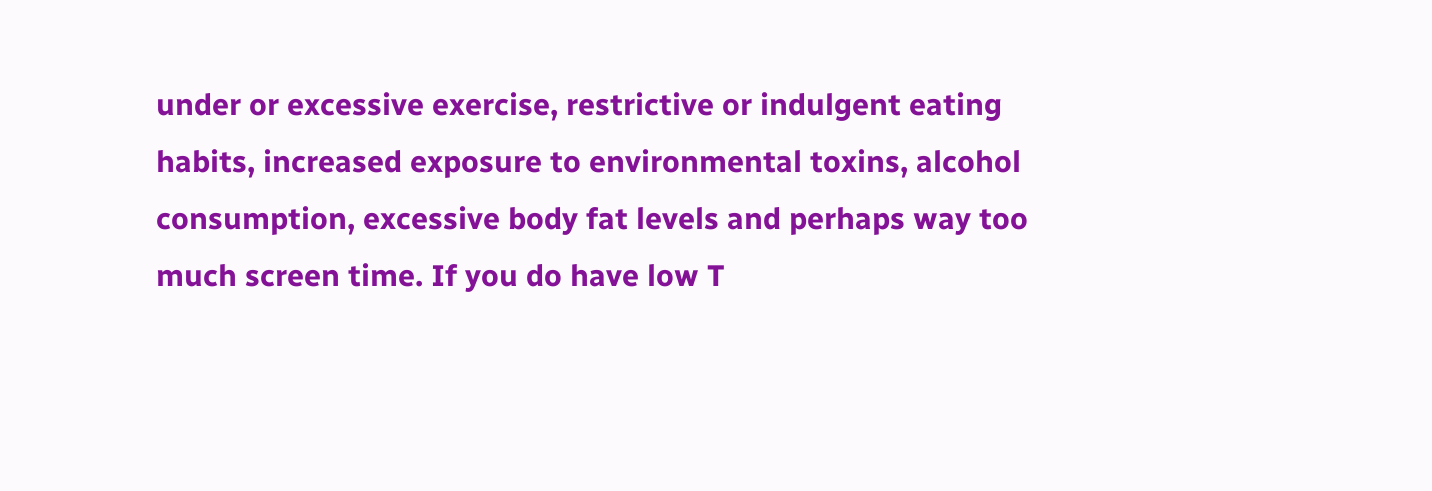under or excessive exercise, restrictive or indulgent eating habits, increased exposure to environmental toxins, alcohol consumption, excessive body fat levels and perhaps way too much screen time. If you do have low T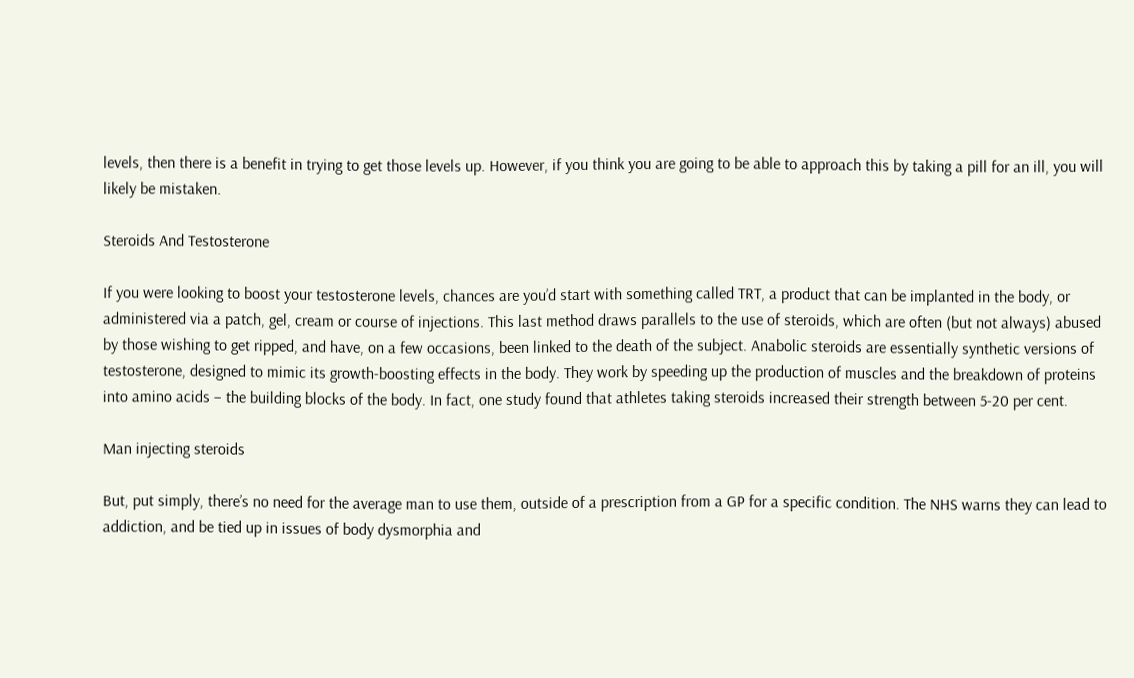levels, then there is a benefit in trying to get those levels up. However, if you think you are going to be able to approach this by taking a pill for an ill, you will likely be mistaken.

Steroids And Testosterone

If you were looking to boost your testosterone levels, chances are you’d start with something called TRT, a product that can be implanted in the body, or administered via a patch, gel, cream or course of injections. This last method draws parallels to the use of steroids, which are often (but not always) abused by those wishing to get ripped, and have, on a few occasions, been linked to the death of the subject. Anabolic steroids are essentially synthetic versions of testosterone, designed to mimic its growth-boosting effects in the body. They work by speeding up the production of muscles and the breakdown of proteins into amino acids – the building blocks of the body. In fact, one study found that athletes taking steroids increased their strength between 5-20 per cent.

Man injecting steroids

But, put simply, there’s no need for the average man to use them, outside of a prescription from a GP for a specific condition. The NHS warns they can lead to addiction, and be tied up in issues of body dysmorphia and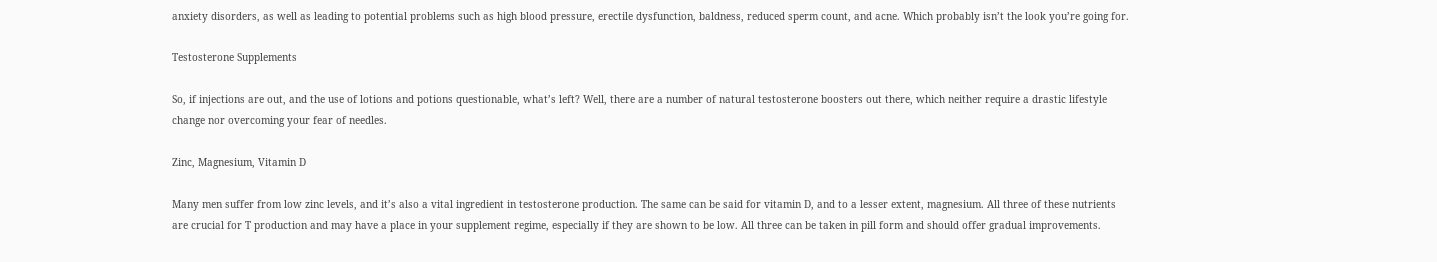anxiety disorders, as well as leading to potential problems such as high blood pressure, erectile dysfunction, baldness, reduced sperm count, and acne. Which probably isn’t the look you’re going for.

Testosterone Supplements

So, if injections are out, and the use of lotions and potions questionable, what’s left? Well, there are a number of natural testosterone boosters out there, which neither require a drastic lifestyle change nor overcoming your fear of needles.

Zinc, Magnesium, Vitamin D

Many men suffer from low zinc levels, and it’s also a vital ingredient in testosterone production. The same can be said for vitamin D, and to a lesser extent, magnesium. All three of these nutrients are crucial for T production and may have a place in your supplement regime, especially if they are shown to be low. All three can be taken in pill form and should offer gradual improvements.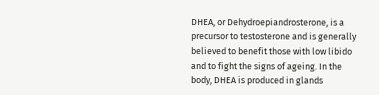DHEA, or Dehydroepiandrosterone, is a precursor to testosterone and is generally believed to benefit those with low libido and to fight the signs of ageing. In the body, DHEA is produced in glands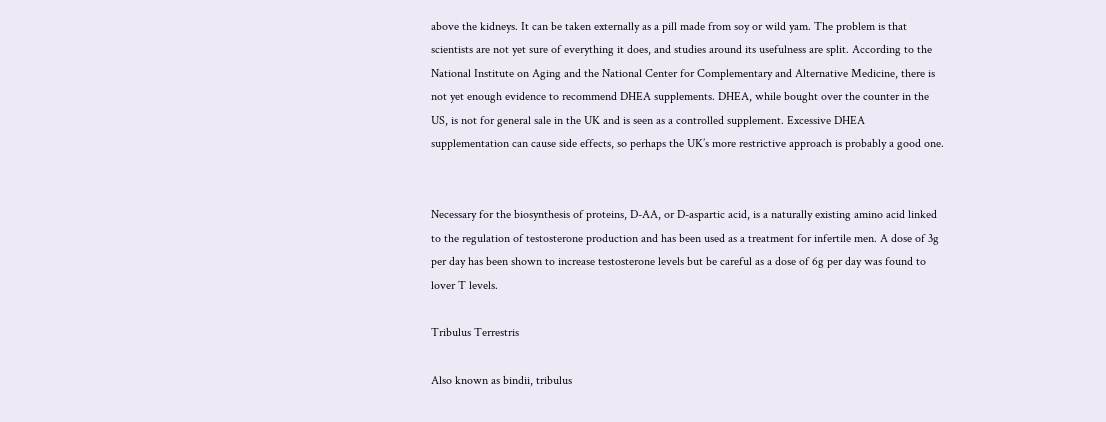above the kidneys. It can be taken externally as a pill made from soy or wild yam. The problem is that scientists are not yet sure of everything it does, and studies around its usefulness are split. According to the National Institute on Aging and the National Center for Complementary and Alternative Medicine, there is not yet enough evidence to recommend DHEA supplements. DHEA, while bought over the counter in the US, is not for general sale in the UK and is seen as a controlled supplement. Excessive DHEA supplementation can cause side effects, so perhaps the UK’s more restrictive approach is probably a good one.


Necessary for the biosynthesis of proteins, D-AA, or D-aspartic acid, is a naturally existing amino acid linked to the regulation of testosterone production and has been used as a treatment for infertile men. A dose of 3g per day has been shown to increase testosterone levels but be careful as a dose of 6g per day was found to lover T levels.

Tribulus Terrestris

Also known as bindii, tribulus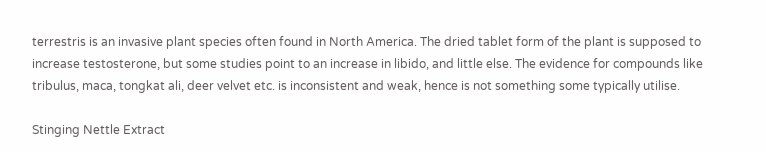terrestris is an invasive plant species often found in North America. The dried tablet form of the plant is supposed to increase testosterone, but some studies point to an increase in libido, and little else. The evidence for compounds like tribulus, maca, tongkat ali, deer velvet etc. is inconsistent and weak, hence is not something some typically utilise.

Stinging Nettle Extract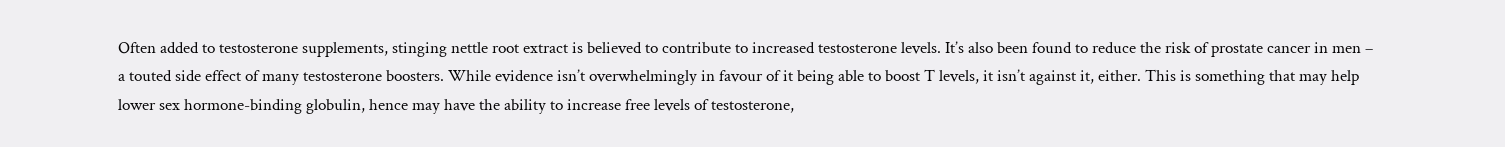Often added to testosterone supplements, stinging nettle root extract is believed to contribute to increased testosterone levels. It’s also been found to reduce the risk of prostate cancer in men – a touted side effect of many testosterone boosters. While evidence isn’t overwhelmingly in favour of it being able to boost T levels, it isn’t against it, either. This is something that may help lower sex hormone-binding globulin, hence may have the ability to increase free levels of testosterone,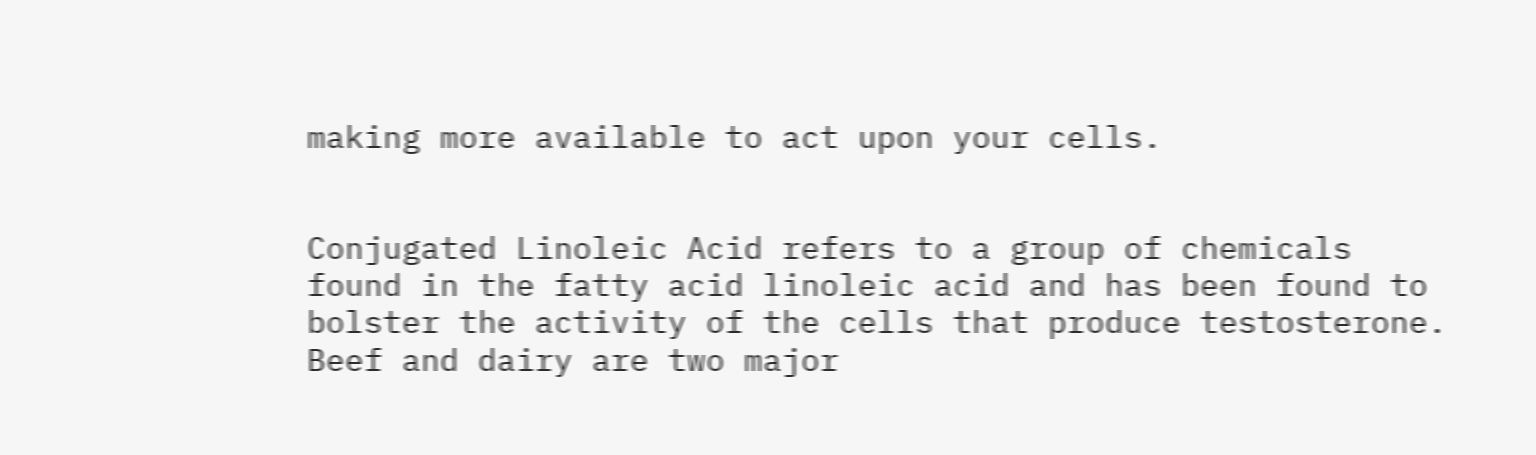making more available to act upon your cells.


Conjugated Linoleic Acid refers to a group of chemicals found in the fatty acid linoleic acid and has been found to bolster the activity of the cells that produce testosterone. Beef and dairy are two major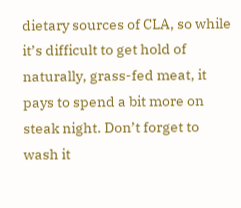dietary sources of CLA, so while it’s difficult to get hold of naturally, grass-fed meat, it pays to spend a bit more on steak night. Don’t forget to wash it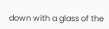down with a glass of the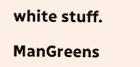white stuff.

ManGreens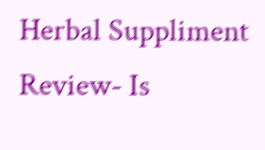Herbal Suppliment Review- Is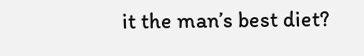it the man’s best diet?